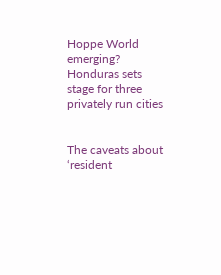Hoppe World emerging? Honduras sets stage for three privately run cities


The caveats about ‘resident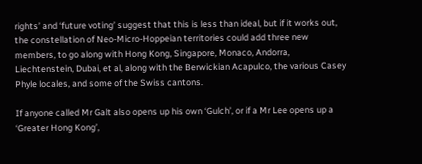rights’ and ‘future voting’ suggest that this is less than ideal, but if it works out, the constellation of Neo-Micro-Hoppeian territories could add three new members, to go along with Hong Kong, Singapore, Monaco, Andorra, Liechtenstein, Dubai, et al, along with the Berwickian Acapulco, the various Casey Phyle locales, and some of the Swiss cantons.

If anyone called Mr Galt also opens up his own ‘Gulch’, or if a Mr Lee opens up a ‘Greater Hong Kong’,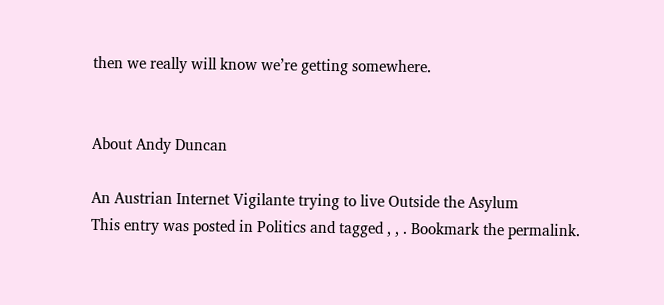then we really will know we’re getting somewhere.


About Andy Duncan

An Austrian Internet Vigilante trying to live Outside the Asylum
This entry was posted in Politics and tagged , , . Bookmark the permalink.